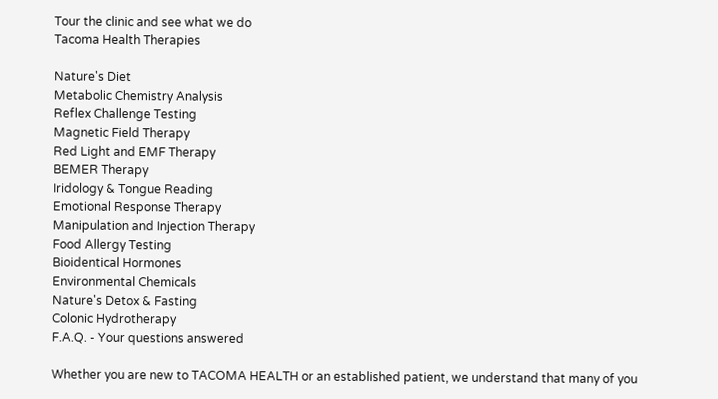Tour the clinic and see what we do
Tacoma Health Therapies

Nature's Diet
Metabolic Chemistry Analysis
Reflex Challenge Testing
Magnetic Field Therapy
Red Light and EMF Therapy
BEMER Therapy
Iridology & Tongue Reading
Emotional Response Therapy
Manipulation and Injection Therapy
Food Allergy Testing
Bioidentical Hormones
Environmental Chemicals
Nature's Detox & Fasting
Colonic Hydrotherapy
F.A.Q. - Your questions answered

Whether you are new to TACOMA HEALTH or an established patient, we understand that many of you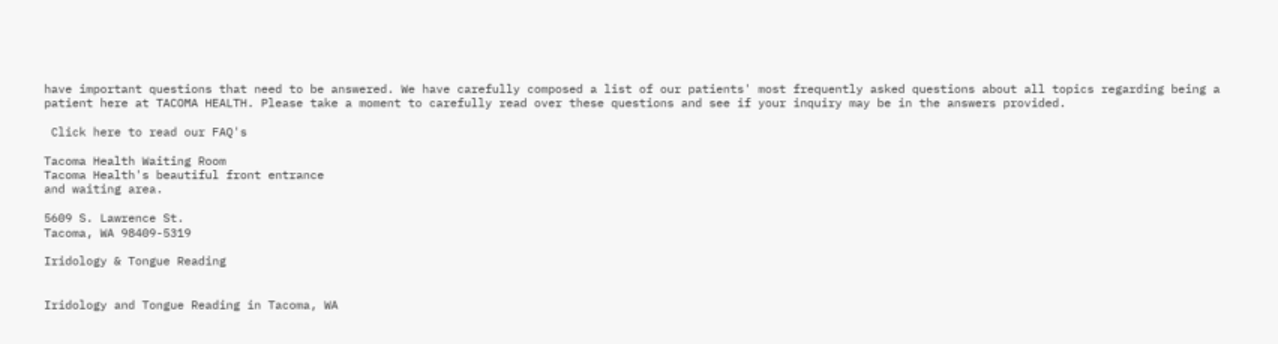have important questions that need to be answered. We have carefully composed a list of our patients' most frequently asked questions about all topics regarding being a patient here at TACOMA HEALTH. Please take a moment to carefully read over these questions and see if your inquiry may be in the answers provided.

 Click here to read our FAQ's

Tacoma Health Waiting Room
Tacoma Health's beautiful front entrance
and waiting area.

5609 S. Lawrence St.
Tacoma, WA 98409-5319

Iridology & Tongue Reading


Iridology and Tongue Reading in Tacoma, WA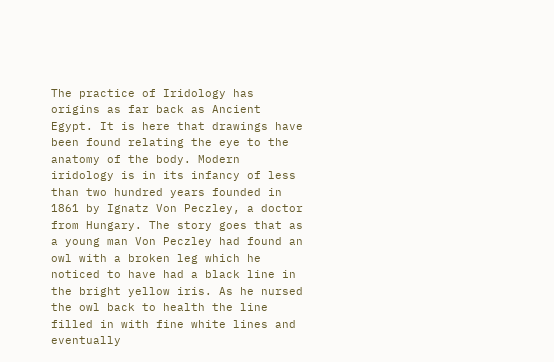The practice of Iridology has origins as far back as Ancient Egypt. It is here that drawings have been found relating the eye to the anatomy of the body. Modern iridology is in its infancy of less than two hundred years founded in 1861 by Ignatz Von Peczley, a doctor from Hungary. The story goes that as a young man Von Peczley had found an owl with a broken leg which he noticed to have had a black line in the bright yellow iris. As he nursed the owl back to health the line filled in with fine white lines and eventually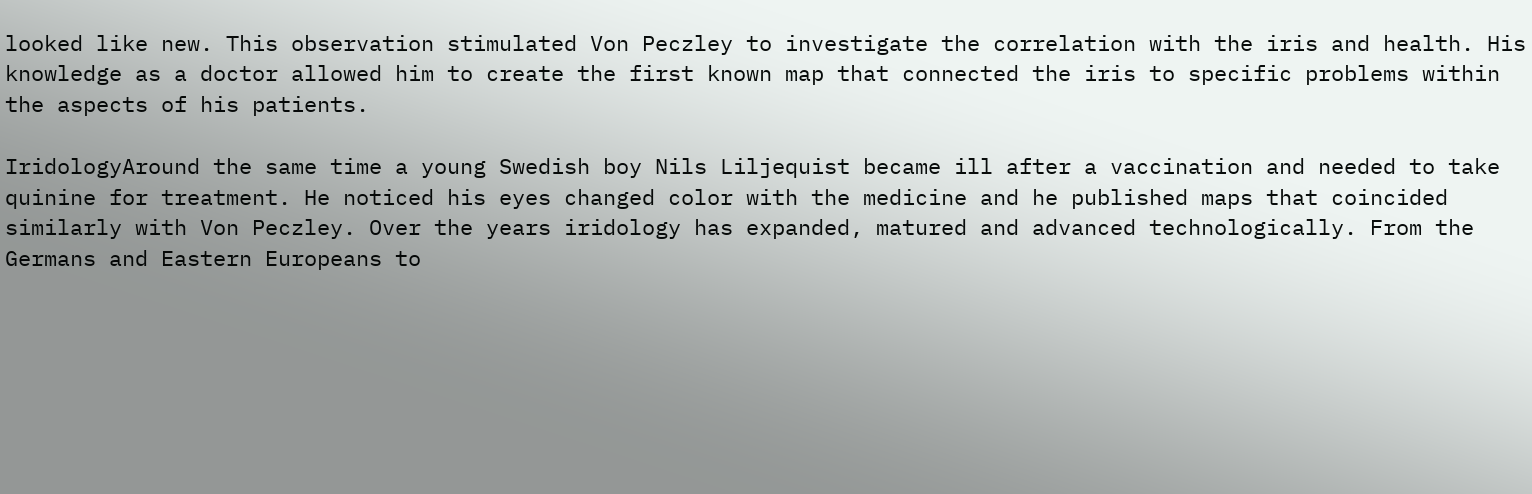looked like new. This observation stimulated Von Peczley to investigate the correlation with the iris and health. His knowledge as a doctor allowed him to create the first known map that connected the iris to specific problems within the aspects of his patients.

IridologyAround the same time a young Swedish boy Nils Liljequist became ill after a vaccination and needed to take quinine for treatment. He noticed his eyes changed color with the medicine and he published maps that coincided similarly with Von Peczley. Over the years iridology has expanded, matured and advanced technologically. From the Germans and Eastern Europeans to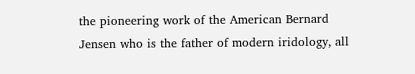the pioneering work of the American Bernard Jensen who is the father of modern iridology, all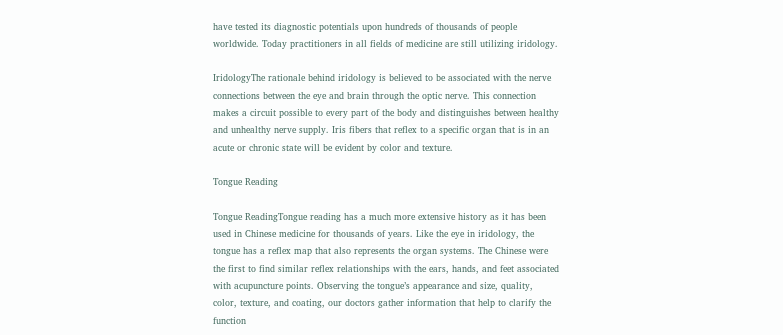have tested its diagnostic potentials upon hundreds of thousands of people worldwide. Today practitioners in all fields of medicine are still utilizing iridology.

IridologyThe rationale behind iridology is believed to be associated with the nerve connections between the eye and brain through the optic nerve. This connection makes a circuit possible to every part of the body and distinguishes between healthy and unhealthy nerve supply. Iris fibers that reflex to a specific organ that is in an acute or chronic state will be evident by color and texture.

Tongue Reading

Tongue ReadingTongue reading has a much more extensive history as it has been used in Chinese medicine for thousands of years. Like the eye in iridology, the tongue has a reflex map that also represents the organ systems. The Chinese were the first to find similar reflex relationships with the ears, hands, and feet associated with acupuncture points. Observing the tongue’s appearance and size, quality, color, texture, and coating, our doctors gather information that help to clarify the function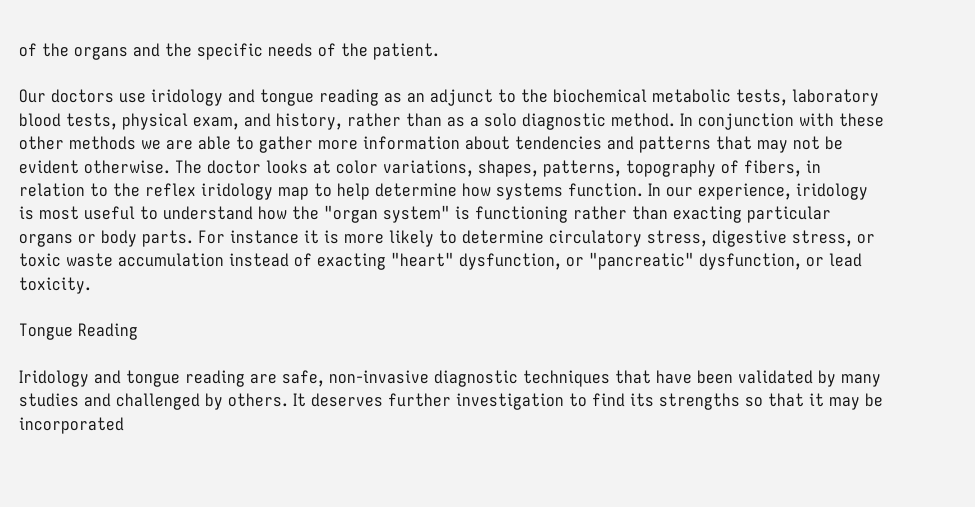of the organs and the specific needs of the patient.

Our doctors use iridology and tongue reading as an adjunct to the biochemical metabolic tests, laboratory blood tests, physical exam, and history, rather than as a solo diagnostic method. In conjunction with these other methods we are able to gather more information about tendencies and patterns that may not be evident otherwise. The doctor looks at color variations, shapes, patterns, topography of fibers, in relation to the reflex iridology map to help determine how systems function. In our experience, iridology is most useful to understand how the "organ system" is functioning rather than exacting particular organs or body parts. For instance it is more likely to determine circulatory stress, digestive stress, or toxic waste accumulation instead of exacting "heart" dysfunction, or "pancreatic" dysfunction, or lead toxicity.

Tongue Reading

Iridology and tongue reading are safe, non-invasive diagnostic techniques that have been validated by many studies and challenged by others. It deserves further investigation to find its strengths so that it may be incorporated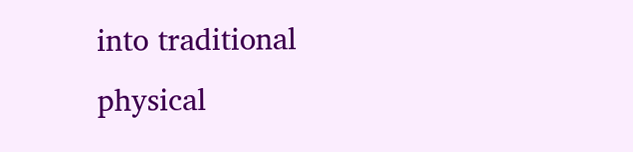into traditional physical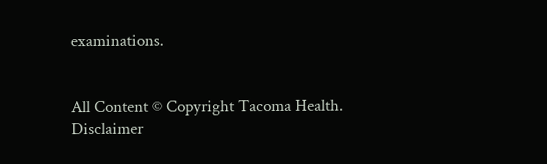examinations.


All Content © Copyright Tacoma Health.  Disclaimer